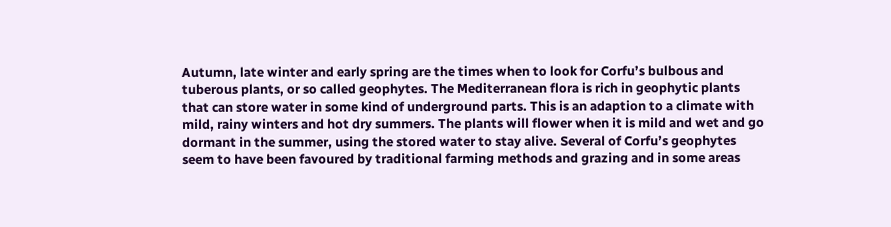Autumn, late winter and early spring are the times when to look for Corfu’s bulbous and tuberous plants, or so called geophytes. The Mediterranean flora is rich in geophytic plants that can store water in some kind of underground parts. This is an adaption to a climate with mild, rainy winters and hot dry summers. The plants will flower when it is mild and wet and go dormant in the summer, using the stored water to stay alive. Several of Corfu’s geophytes seem to have been favoured by traditional farming methods and grazing and in some areas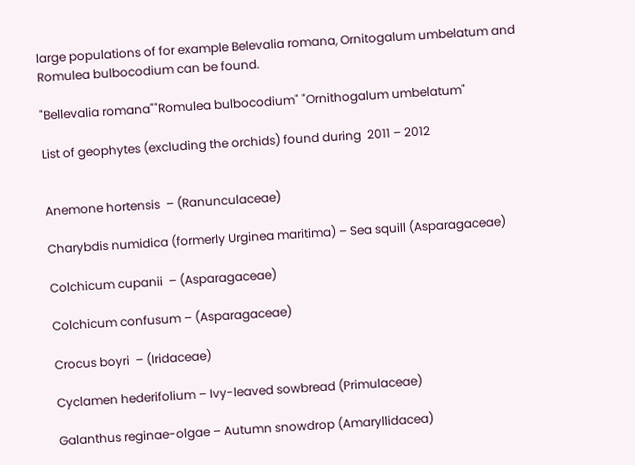large populations of for example Belevalia romana, Ornitogalum umbelatum and Romulea bulbocodium can be found.

"Bellevalia romana""Romulea bulbocodium" "Ornithogalum umbelatum"

List of geophytes (excluding the orchids) found during  2011 – 2012


Anemone hortensis  – (Ranunculaceae)

Charybdis numidica (formerly Urginea maritima) – Sea squill (Asparagaceae)

Colchicum cupanii  – (Asparagaceae)

Colchicum confusum – (Asparagaceae)

Crocus boyri  – (Iridaceae)

Cyclamen hederifolium – Ivy-leaved sowbread (Primulaceae)

Galanthus reginae-olgae – Autumn snowdrop (Amaryllidacea)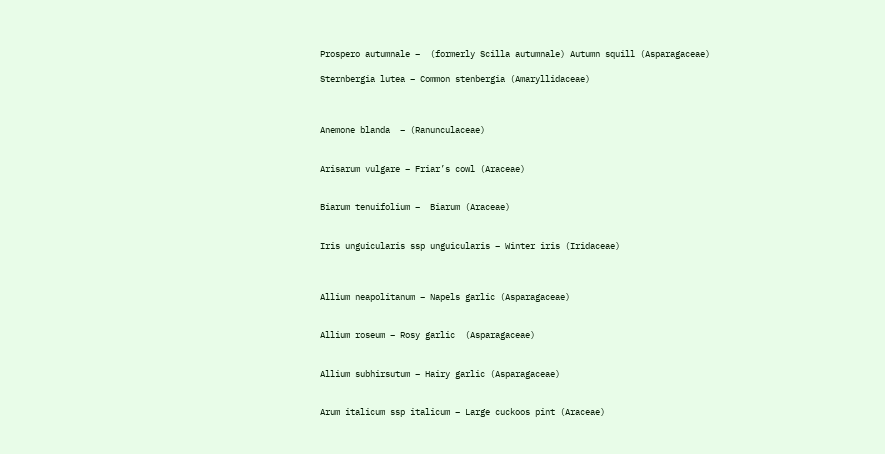Prospero autumnale –  (formerly Scilla autumnale) Autumn squill (Asparagaceae)

Sternbergia lutea – Common stenbergia (Amaryllidaceae)



Anemone blanda  – (Ranunculaceae)


Arisarum vulgare – Friar’s cowl (Araceae)


Biarum tenuifolium –  Biarum (Araceae)


Iris unguicularis ssp unguicularis – Winter iris (Iridaceae)



Allium neapolitanum – Napels garlic (Asparagaceae)


Allium roseum – Rosy garlic  (Asparagaceae)


Allium subhirsutum – Hairy garlic (Asparagaceae)


Arum italicum ssp italicum – Large cuckoos pint (Araceae)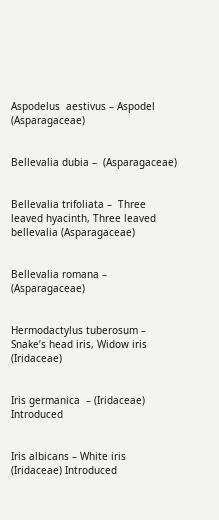Aspodelus  aestivus – Aspodel  (Asparagaceae)


Bellevalia dubia –  (Asparagaceae)


Bellevalia trifoliata –  Three leaved hyacinth, Three leaved bellevalia (Asparagaceae)


Bellevalia romana –  (Asparagaceae)


Hermodactylus tuberosum – Snake’s head iris, Widow iris (Iridaceae)


Iris germanica  – (Iridaceae) Introduced


Iris albicans – White iris (Iridaceae) Introduced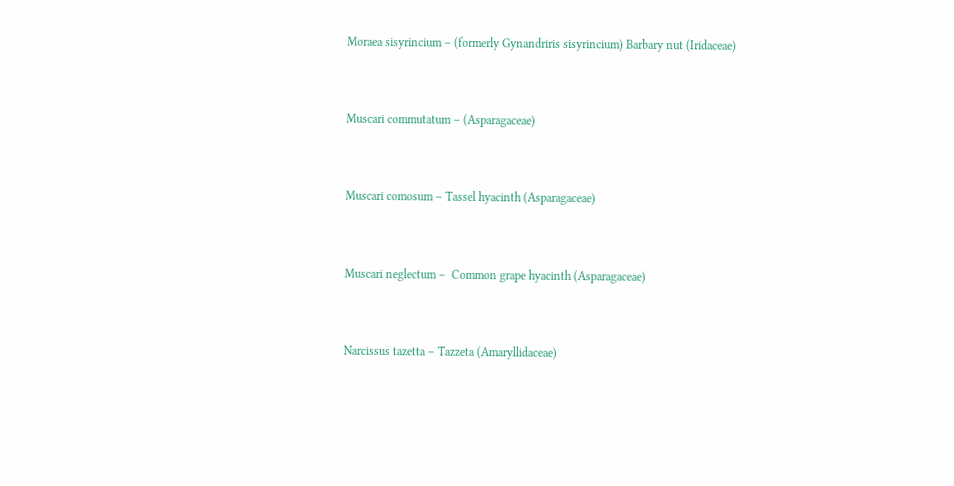Moraea sisyrincium – (formerly Gynandriris sisyrincium) Barbary nut (Iridaceae)


Muscari commutatum – (Asparagaceae)


Muscari comosum – Tassel hyacinth (Asparagaceae)


Muscari neglectum –  Common grape hyacinth (Asparagaceae)


Narcissus tazetta – Tazzeta (Amaryllidaceae)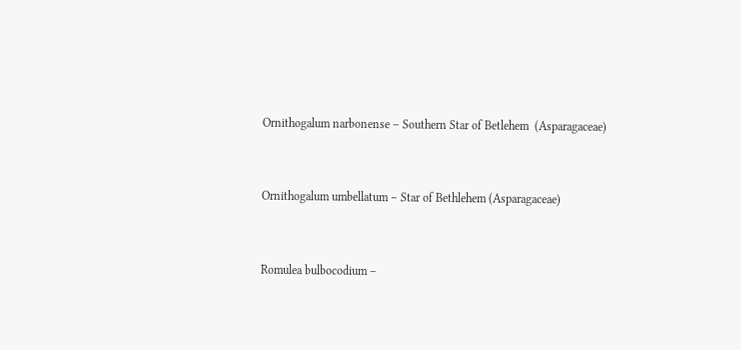Ornithogalum narbonense – Southern Star of Betlehem  (Asparagaceae)


Ornithogalum umbellatum – Star of Bethlehem (Asparagaceae)


Romulea bulbocodium –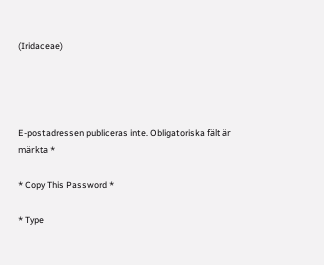(Iridaceae)




E-postadressen publiceras inte. Obligatoriska fält är märkta *

* Copy This Password *

* Type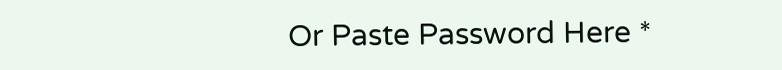Or Paste Password Here *